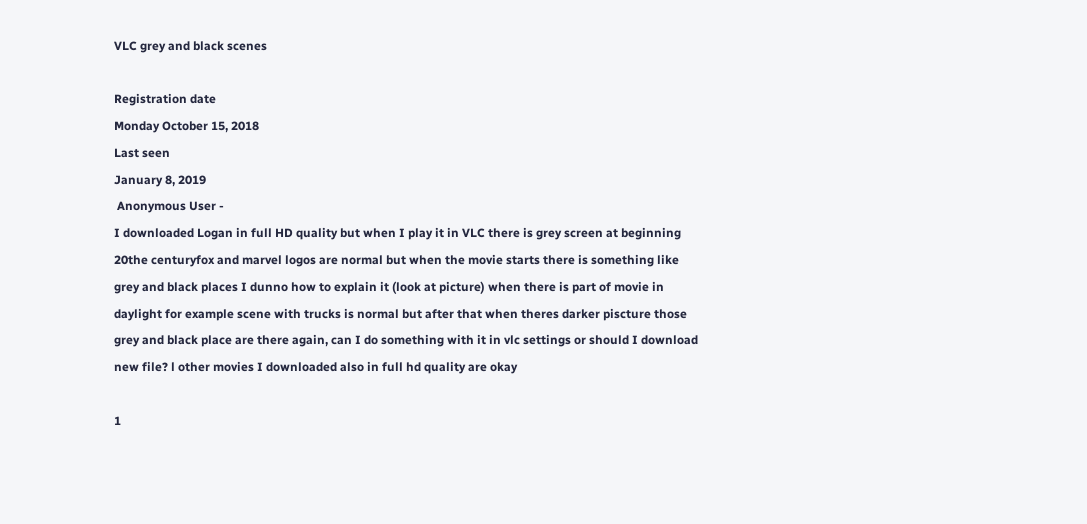VLC grey and black scenes

Registration date
Monday October 15, 2018
Last seen
January 8, 2019
 Anonymous User -
I downloaded Logan in full HD quality but when I play it in VLC there is grey screen at beginning 20the centuryfox and marvel logos are normal but when the movie starts there is something like grey and black places I dunno how to explain it (look at picture) when there is part of movie in daylight for example scene with trucks is normal but after that when theres darker piscture those grey and black place are there again, can I do something with it in vlc settings or should I download new file? l other movies I downloaded also in full hd quality are okay

1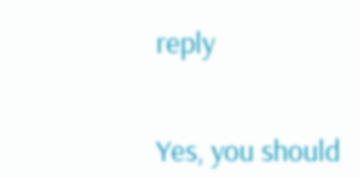reply


Yes, you should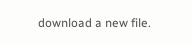download a new file.